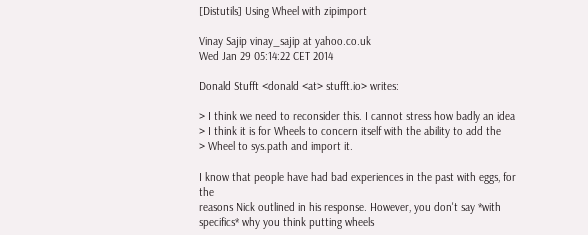[Distutils] Using Wheel with zipimport

Vinay Sajip vinay_sajip at yahoo.co.uk
Wed Jan 29 05:14:22 CET 2014

Donald Stufft <donald <at> stufft.io> writes:

> I think we need to reconsider this. I cannot stress how badly an idea
> I think it is for Wheels to concern itself with the ability to add the
> Wheel to sys.path and import it.

I know that people have had bad experiences in the past with eggs, for the
reasons Nick outlined in his response. However, you don't say *with
specifics* why you think putting wheels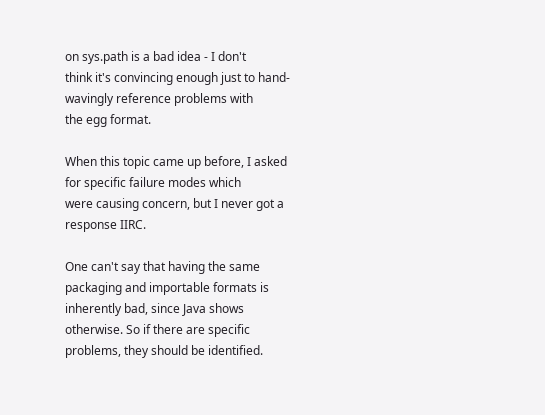on sys.path is a bad idea - I don't
think it's convincing enough just to hand-wavingly reference problems with
the egg format.

When this topic came up before, I asked for specific failure modes which
were causing concern, but I never got a response IIRC.

One can't say that having the same packaging and importable formats is
inherently bad, since Java shows otherwise. So if there are specific
problems, they should be identified.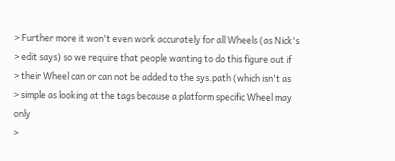> Further more it won't even work accurately for all Wheels (as Nick's
> edit says) so we require that people wanting to do this figure out if
> their Wheel can or can not be added to the sys.path (which isn't as
> simple as looking at the tags because a platform specific Wheel may only
>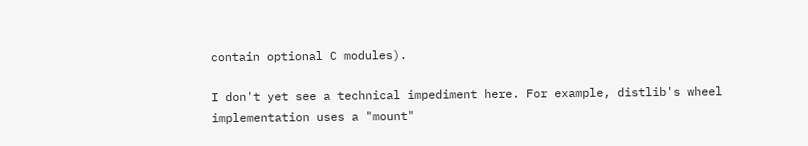contain optional C modules).

I don't yet see a technical impediment here. For example, distlib's wheel
implementation uses a "mount"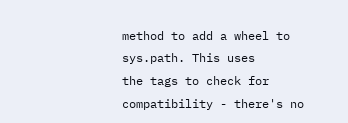method to add a wheel to sys.path. This uses
the tags to check for compatibility - there's no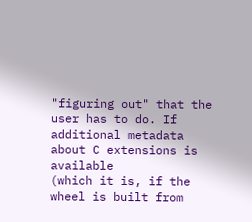"figuring out" that the
user has to do. If additional metadata about C extensions is available
(which it is, if the wheel is built from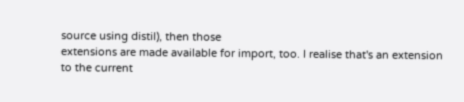source using distil), then those
extensions are made available for import, too. I realise that's an extension
to the current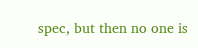spec, but then no one is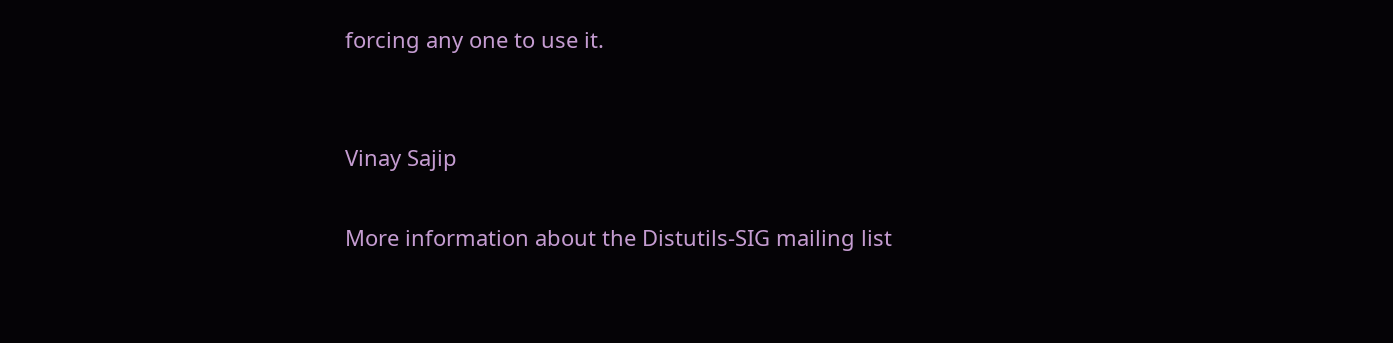forcing any one to use it.


Vinay Sajip

More information about the Distutils-SIG mailing list